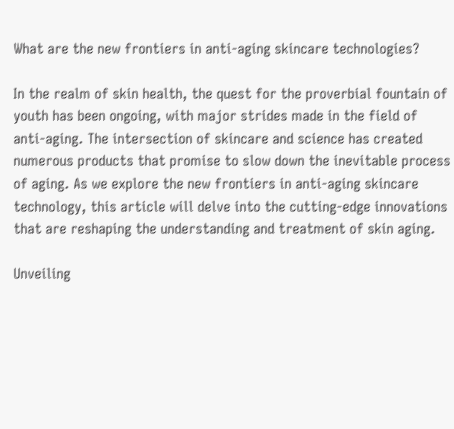What are the new frontiers in anti-aging skincare technologies?

In the realm of skin health, the quest for the proverbial fountain of youth has been ongoing, with major strides made in the field of anti-aging. The intersection of skincare and science has created numerous products that promise to slow down the inevitable process of aging. As we explore the new frontiers in anti-aging skincare technology, this article will delve into the cutting-edge innovations that are reshaping the understanding and treatment of skin aging.

Unveiling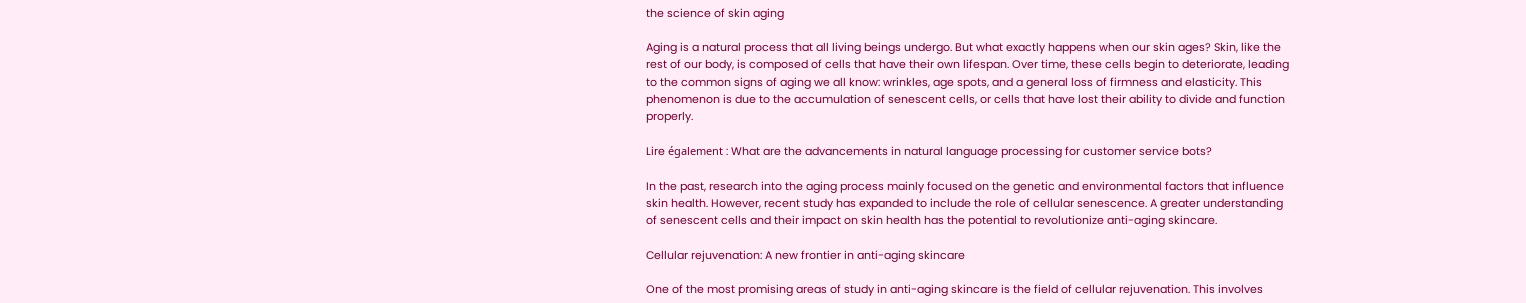the science of skin aging

Aging is a natural process that all living beings undergo. But what exactly happens when our skin ages? Skin, like the rest of our body, is composed of cells that have their own lifespan. Over time, these cells begin to deteriorate, leading to the common signs of aging we all know: wrinkles, age spots, and a general loss of firmness and elasticity. This phenomenon is due to the accumulation of senescent cells, or cells that have lost their ability to divide and function properly.

Lire également : What are the advancements in natural language processing for customer service bots?

In the past, research into the aging process mainly focused on the genetic and environmental factors that influence skin health. However, recent study has expanded to include the role of cellular senescence. A greater understanding of senescent cells and their impact on skin health has the potential to revolutionize anti-aging skincare.

Cellular rejuvenation: A new frontier in anti-aging skincare

One of the most promising areas of study in anti-aging skincare is the field of cellular rejuvenation. This involves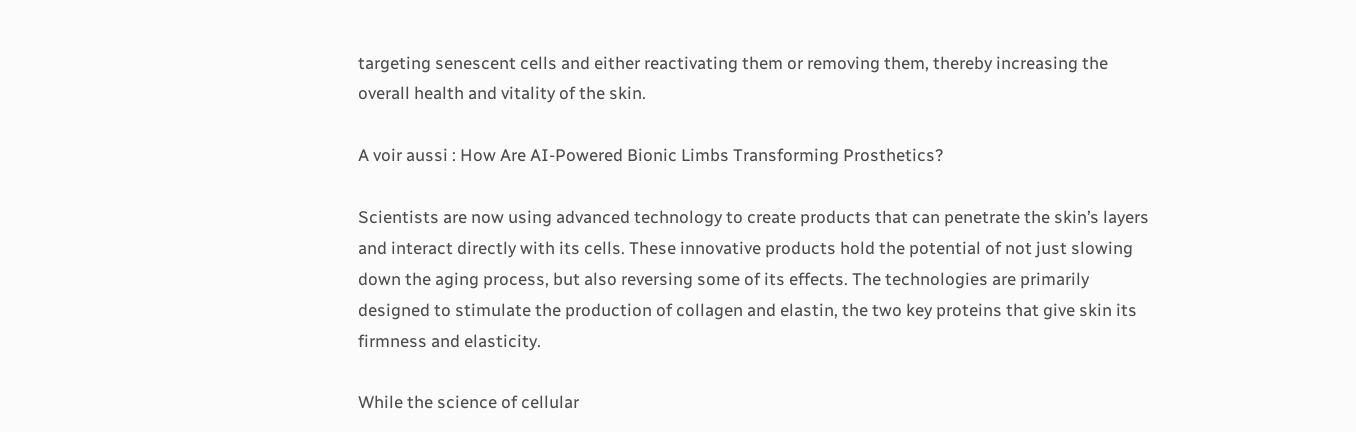targeting senescent cells and either reactivating them or removing them, thereby increasing the overall health and vitality of the skin.

A voir aussi : How Are AI-Powered Bionic Limbs Transforming Prosthetics?

Scientists are now using advanced technology to create products that can penetrate the skin’s layers and interact directly with its cells. These innovative products hold the potential of not just slowing down the aging process, but also reversing some of its effects. The technologies are primarily designed to stimulate the production of collagen and elastin, the two key proteins that give skin its firmness and elasticity.

While the science of cellular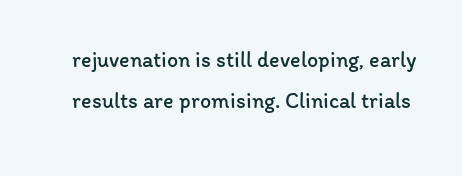rejuvenation is still developing, early results are promising. Clinical trials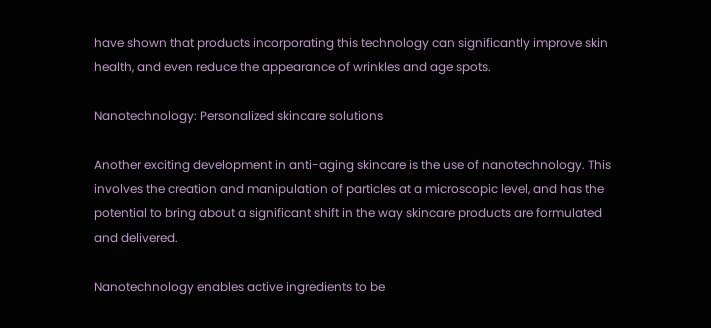have shown that products incorporating this technology can significantly improve skin health, and even reduce the appearance of wrinkles and age spots.

Nanotechnology: Personalized skincare solutions

Another exciting development in anti-aging skincare is the use of nanotechnology. This involves the creation and manipulation of particles at a microscopic level, and has the potential to bring about a significant shift in the way skincare products are formulated and delivered.

Nanotechnology enables active ingredients to be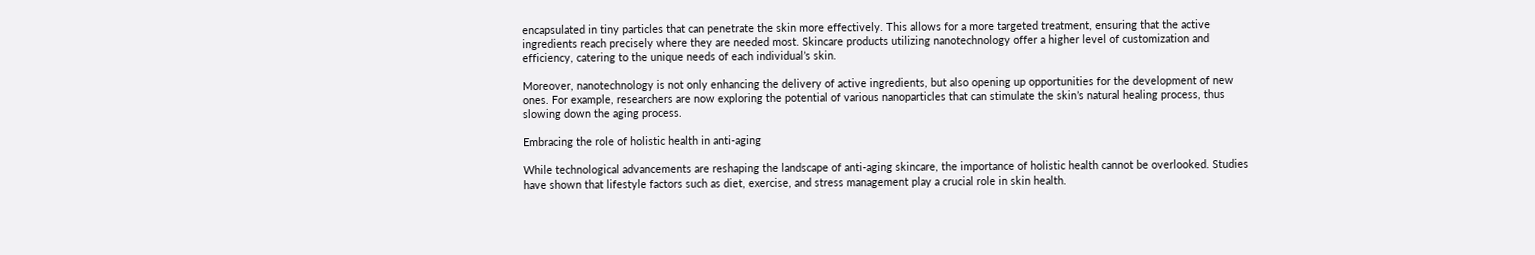encapsulated in tiny particles that can penetrate the skin more effectively. This allows for a more targeted treatment, ensuring that the active ingredients reach precisely where they are needed most. Skincare products utilizing nanotechnology offer a higher level of customization and efficiency, catering to the unique needs of each individual’s skin.

Moreover, nanotechnology is not only enhancing the delivery of active ingredients, but also opening up opportunities for the development of new ones. For example, researchers are now exploring the potential of various nanoparticles that can stimulate the skin’s natural healing process, thus slowing down the aging process.

Embracing the role of holistic health in anti-aging

While technological advancements are reshaping the landscape of anti-aging skincare, the importance of holistic health cannot be overlooked. Studies have shown that lifestyle factors such as diet, exercise, and stress management play a crucial role in skin health.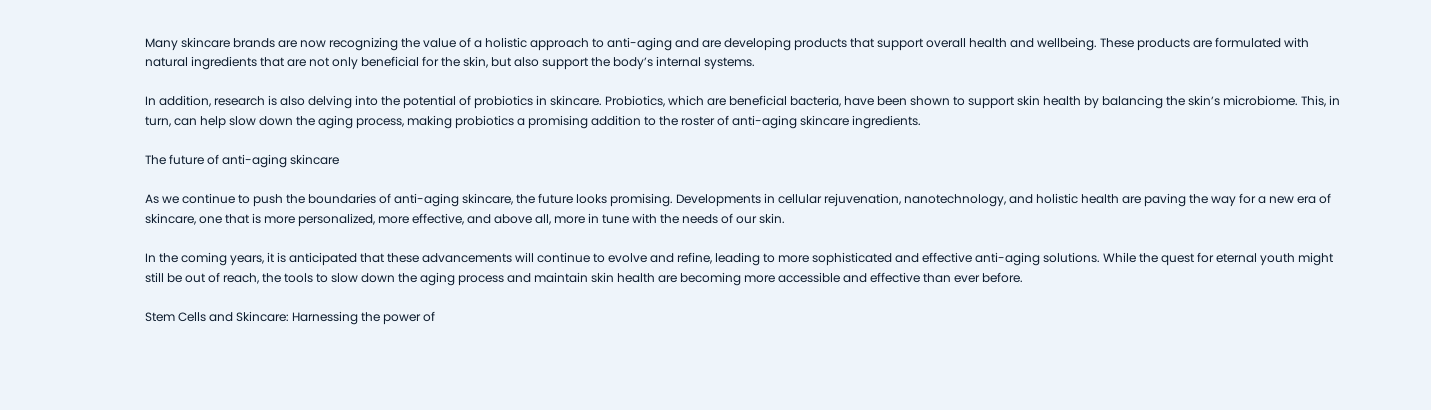Many skincare brands are now recognizing the value of a holistic approach to anti-aging and are developing products that support overall health and wellbeing. These products are formulated with natural ingredients that are not only beneficial for the skin, but also support the body’s internal systems.

In addition, research is also delving into the potential of probiotics in skincare. Probiotics, which are beneficial bacteria, have been shown to support skin health by balancing the skin’s microbiome. This, in turn, can help slow down the aging process, making probiotics a promising addition to the roster of anti-aging skincare ingredients.

The future of anti-aging skincare

As we continue to push the boundaries of anti-aging skincare, the future looks promising. Developments in cellular rejuvenation, nanotechnology, and holistic health are paving the way for a new era of skincare, one that is more personalized, more effective, and above all, more in tune with the needs of our skin.

In the coming years, it is anticipated that these advancements will continue to evolve and refine, leading to more sophisticated and effective anti-aging solutions. While the quest for eternal youth might still be out of reach, the tools to slow down the aging process and maintain skin health are becoming more accessible and effective than ever before.

Stem Cells and Skincare: Harnessing the power of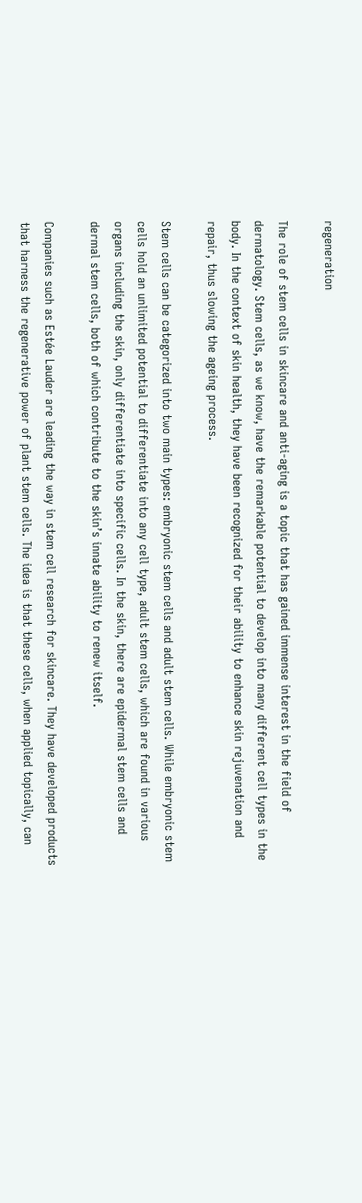regeneration

The role of stem cells in skincare and anti-aging is a topic that has gained immense interest in the field of dermatology. Stem cells, as we know, have the remarkable potential to develop into many different cell types in the body. In the context of skin health, they have been recognized for their ability to enhance skin rejuvenation and repair, thus slowing the ageing process.

Stem cells can be categorized into two main types: embryonic stem cells and adult stem cells. While embryonic stem cells hold an unlimited potential to differentiate into any cell type, adult stem cells, which are found in various organs including the skin, only differentiate into specific cells. In the skin, there are epidermal stem cells and dermal stem cells, both of which contribute to the skin’s innate ability to renew itself.

Companies such as Estée Lauder are leading the way in stem cell research for skincare. They have developed products that harness the regenerative power of plant stem cells. The idea is that these cells, when applied topically, can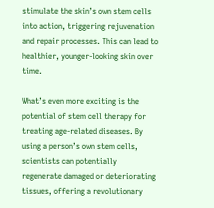stimulate the skin’s own stem cells into action, triggering rejuvenation and repair processes. This can lead to healthier, younger-looking skin over time.

What’s even more exciting is the potential of stem cell therapy for treating age-related diseases. By using a person’s own stem cells, scientists can potentially regenerate damaged or deteriorating tissues, offering a revolutionary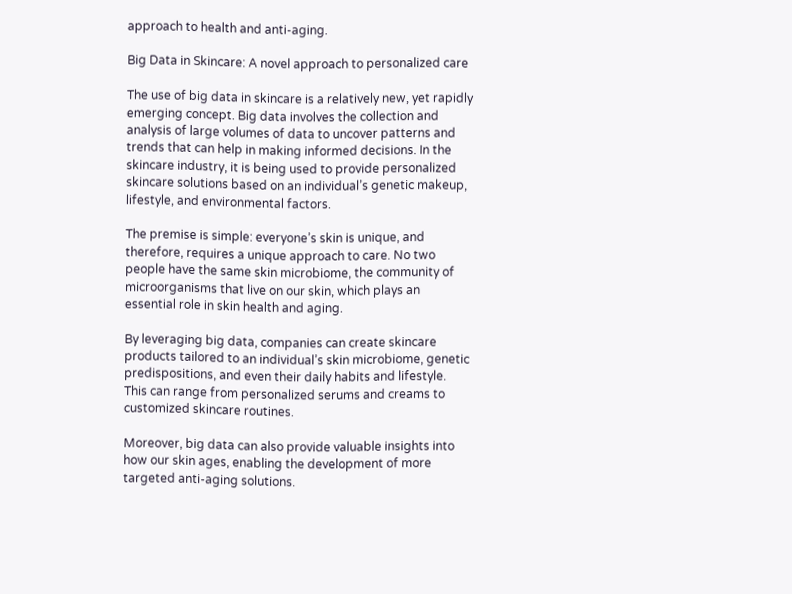approach to health and anti-aging.

Big Data in Skincare: A novel approach to personalized care

The use of big data in skincare is a relatively new, yet rapidly emerging concept. Big data involves the collection and analysis of large volumes of data to uncover patterns and trends that can help in making informed decisions. In the skincare industry, it is being used to provide personalized skincare solutions based on an individual’s genetic makeup, lifestyle, and environmental factors.

The premise is simple: everyone’s skin is unique, and therefore, requires a unique approach to care. No two people have the same skin microbiome, the community of microorganisms that live on our skin, which plays an essential role in skin health and aging.

By leveraging big data, companies can create skincare products tailored to an individual’s skin microbiome, genetic predispositions, and even their daily habits and lifestyle. This can range from personalized serums and creams to customized skincare routines.

Moreover, big data can also provide valuable insights into how our skin ages, enabling the development of more targeted anti-aging solutions.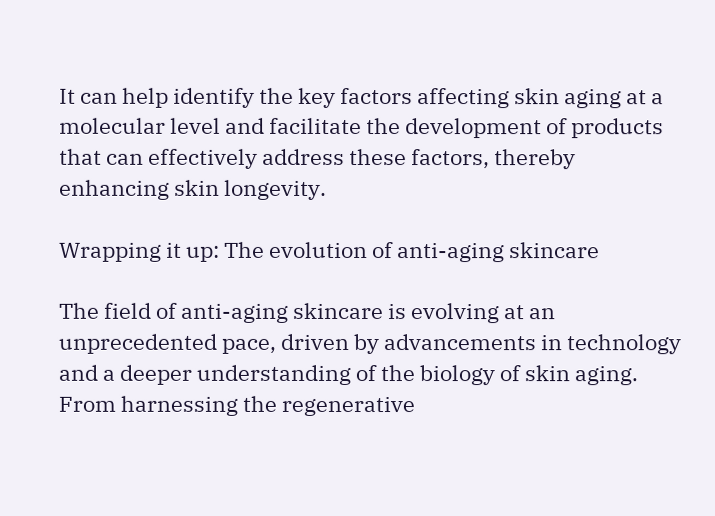It can help identify the key factors affecting skin aging at a molecular level and facilitate the development of products that can effectively address these factors, thereby enhancing skin longevity.

Wrapping it up: The evolution of anti-aging skincare

The field of anti-aging skincare is evolving at an unprecedented pace, driven by advancements in technology and a deeper understanding of the biology of skin aging. From harnessing the regenerative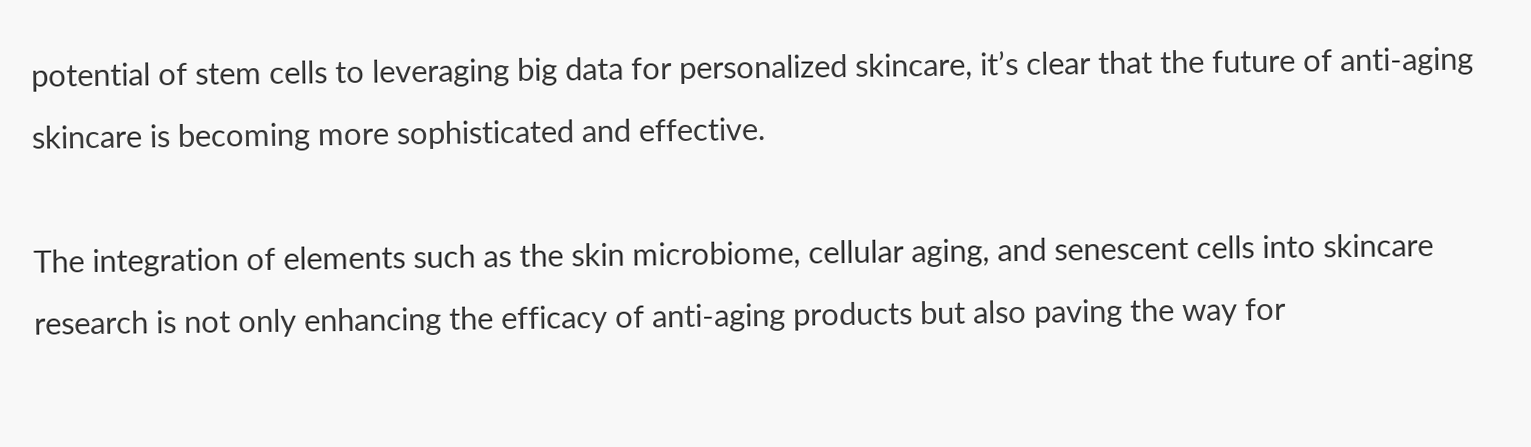potential of stem cells to leveraging big data for personalized skincare, it’s clear that the future of anti-aging skincare is becoming more sophisticated and effective.

The integration of elements such as the skin microbiome, cellular aging, and senescent cells into skincare research is not only enhancing the efficacy of anti-aging products but also paving the way for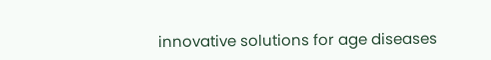innovative solutions for age diseases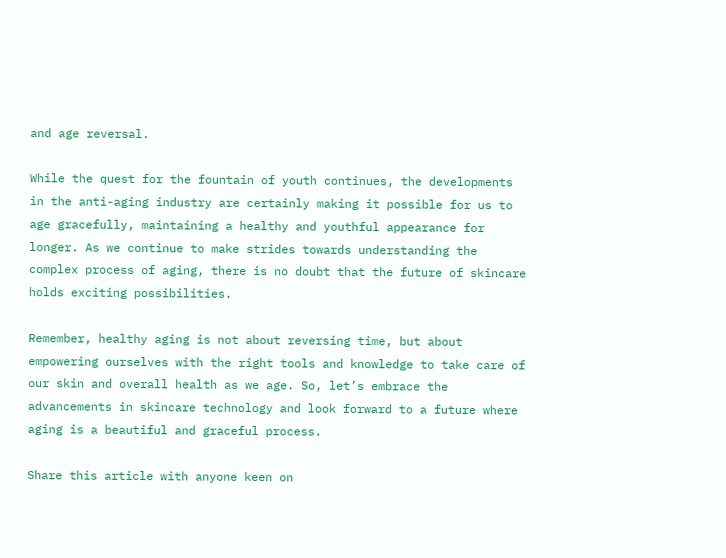and age reversal.

While the quest for the fountain of youth continues, the developments in the anti-aging industry are certainly making it possible for us to age gracefully, maintaining a healthy and youthful appearance for longer. As we continue to make strides towards understanding the complex process of aging, there is no doubt that the future of skincare holds exciting possibilities.

Remember, healthy aging is not about reversing time, but about empowering ourselves with the right tools and knowledge to take care of our skin and overall health as we age. So, let’s embrace the advancements in skincare technology and look forward to a future where aging is a beautiful and graceful process.

Share this article with anyone keen on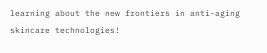learning about the new frontiers in anti-aging skincare technologies!